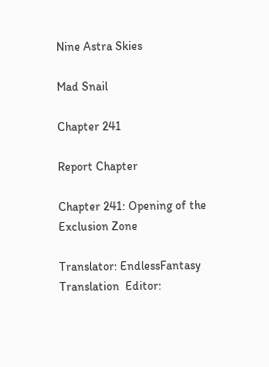Nine Astra Skies

Mad Snail

Chapter 241

Report Chapter

Chapter 241: Opening of the Exclusion Zone

Translator: EndlessFantasy Translation  Editor: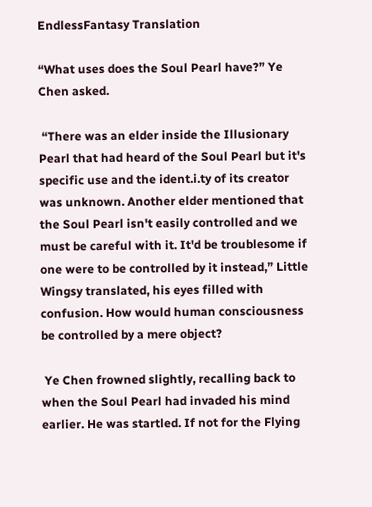EndlessFantasy Translation

“What uses does the Soul Pearl have?” Ye Chen asked.

 “There was an elder inside the Illusionary Pearl that had heard of the Soul Pearl but it's specific use and the ident.i.ty of its creator was unknown. Another elder mentioned that the Soul Pearl isn't easily controlled and we must be careful with it. It'd be troublesome if one were to be controlled by it instead,” Little Wingsy translated, his eyes filled with confusion. How would human consciousness be controlled by a mere object?

 Ye Chen frowned slightly, recalling back to when the Soul Pearl had invaded his mind earlier. He was startled. If not for the Flying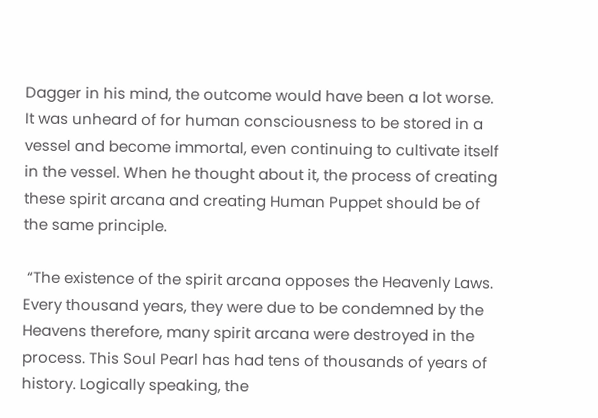Dagger in his mind, the outcome would have been a lot worse. It was unheard of for human consciousness to be stored in a vessel and become immortal, even continuing to cultivate itself in the vessel. When he thought about it, the process of creating these spirit arcana and creating Human Puppet should be of the same principle.

 “The existence of the spirit arcana opposes the Heavenly Laws. Every thousand years, they were due to be condemned by the Heavens therefore, many spirit arcana were destroyed in the process. This Soul Pearl has had tens of thousands of years of history. Logically speaking, the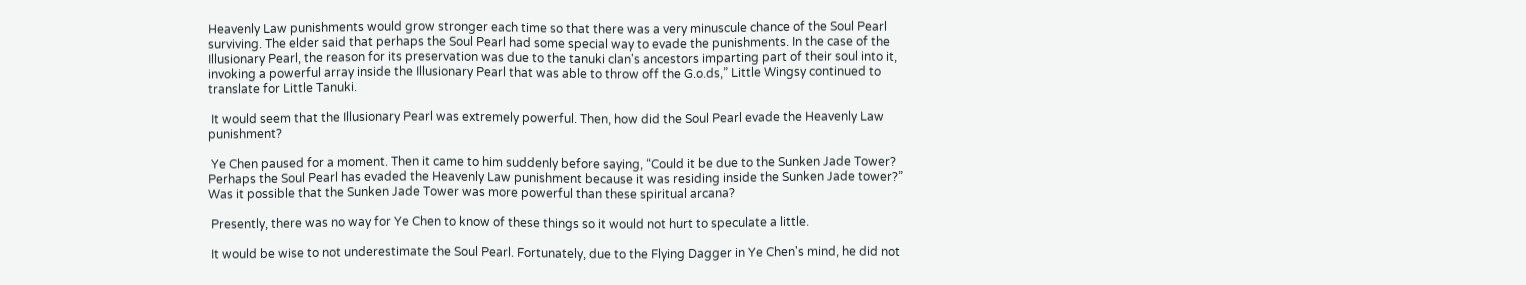Heavenly Law punishments would grow stronger each time so that there was a very minuscule chance of the Soul Pearl surviving. The elder said that perhaps the Soul Pearl had some special way to evade the punishments. In the case of the Illusionary Pearl, the reason for its preservation was due to the tanuki clan's ancestors imparting part of their soul into it, invoking a powerful array inside the Illusionary Pearl that was able to throw off the G.o.ds,” Little Wingsy continued to translate for Little Tanuki.

 It would seem that the Illusionary Pearl was extremely powerful. Then, how did the Soul Pearl evade the Heavenly Law punishment?

 Ye Chen paused for a moment. Then it came to him suddenly before saying, “Could it be due to the Sunken Jade Tower? Perhaps the Soul Pearl has evaded the Heavenly Law punishment because it was residing inside the Sunken Jade tower?” Was it possible that the Sunken Jade Tower was more powerful than these spiritual arcana?

 Presently, there was no way for Ye Chen to know of these things so it would not hurt to speculate a little.

 It would be wise to not underestimate the Soul Pearl. Fortunately, due to the Flying Dagger in Ye Chen's mind, he did not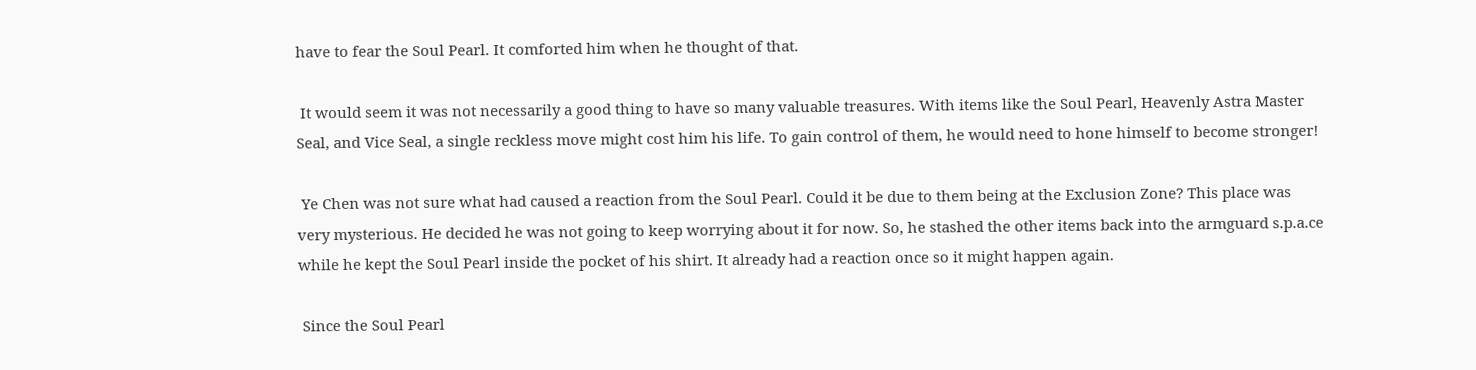have to fear the Soul Pearl. It comforted him when he thought of that.

 It would seem it was not necessarily a good thing to have so many valuable treasures. With items like the Soul Pearl, Heavenly Astra Master Seal, and Vice Seal, a single reckless move might cost him his life. To gain control of them, he would need to hone himself to become stronger!

 Ye Chen was not sure what had caused a reaction from the Soul Pearl. Could it be due to them being at the Exclusion Zone? This place was very mysterious. He decided he was not going to keep worrying about it for now. So, he stashed the other items back into the armguard s.p.a.ce while he kept the Soul Pearl inside the pocket of his shirt. It already had a reaction once so it might happen again.

 Since the Soul Pearl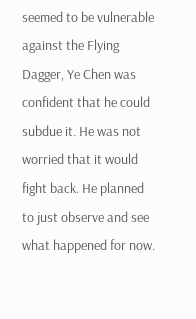seemed to be vulnerable against the Flying Dagger, Ye Chen was confident that he could subdue it. He was not worried that it would fight back. He planned to just observe and see what happened for now.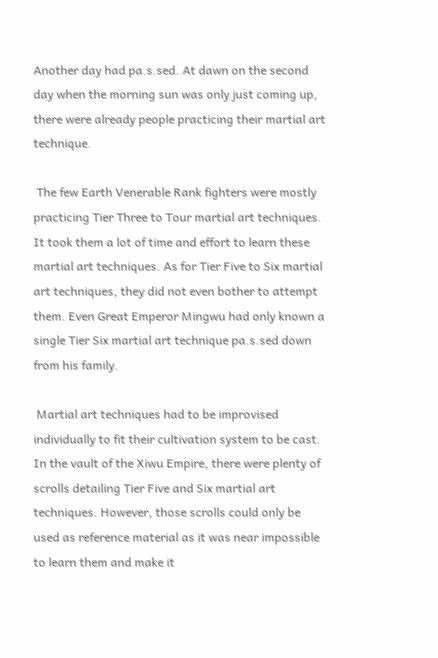Another day had pa.s.sed. At dawn on the second day when the morning sun was only just coming up, there were already people practicing their martial art technique.

 The few Earth Venerable Rank fighters were mostly practicing Tier Three to Tour martial art techniques. It took them a lot of time and effort to learn these martial art techniques. As for Tier Five to Six martial art techniques, they did not even bother to attempt them. Even Great Emperor Mingwu had only known a single Tier Six martial art technique pa.s.sed down from his family.

 Martial art techniques had to be improvised individually to fit their cultivation system to be cast. In the vault of the Xiwu Empire, there were plenty of scrolls detailing Tier Five and Six martial art techniques. However, those scrolls could only be used as reference material as it was near impossible to learn them and make it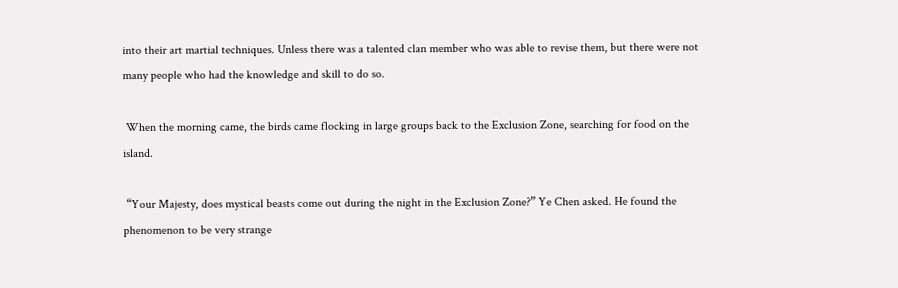into their art martial techniques. Unless there was a talented clan member who was able to revise them, but there were not many people who had the knowledge and skill to do so.

 When the morning came, the birds came flocking in large groups back to the Exclusion Zone, searching for food on the island.

 “Your Majesty, does mystical beasts come out during the night in the Exclusion Zone?” Ye Chen asked. He found the phenomenon to be very strange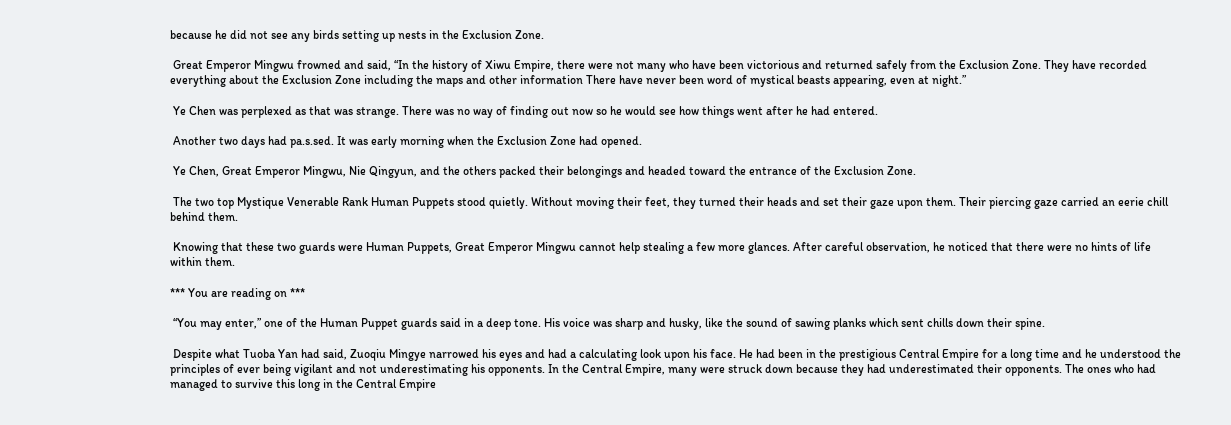because he did not see any birds setting up nests in the Exclusion Zone.

 Great Emperor Mingwu frowned and said, “In the history of Xiwu Empire, there were not many who have been victorious and returned safely from the Exclusion Zone. They have recorded everything about the Exclusion Zone including the maps and other information There have never been word of mystical beasts appearing, even at night.”

 Ye Chen was perplexed as that was strange. There was no way of finding out now so he would see how things went after he had entered.

 Another two days had pa.s.sed. It was early morning when the Exclusion Zone had opened.

 Ye Chen, Great Emperor Mingwu, Nie Qingyun, and the others packed their belongings and headed toward the entrance of the Exclusion Zone.

 The two top Mystique Venerable Rank Human Puppets stood quietly. Without moving their feet, they turned their heads and set their gaze upon them. Their piercing gaze carried an eerie chill behind them.

 Knowing that these two guards were Human Puppets, Great Emperor Mingwu cannot help stealing a few more glances. After careful observation, he noticed that there were no hints of life within them.

*** You are reading on ***

 “You may enter,” one of the Human Puppet guards said in a deep tone. His voice was sharp and husky, like the sound of sawing planks which sent chills down their spine.

 Despite what Tuoba Yan had said, Zuoqiu Mingye narrowed his eyes and had a calculating look upon his face. He had been in the prestigious Central Empire for a long time and he understood the principles of ever being vigilant and not underestimating his opponents. In the Central Empire, many were struck down because they had underestimated their opponents. The ones who had managed to survive this long in the Central Empire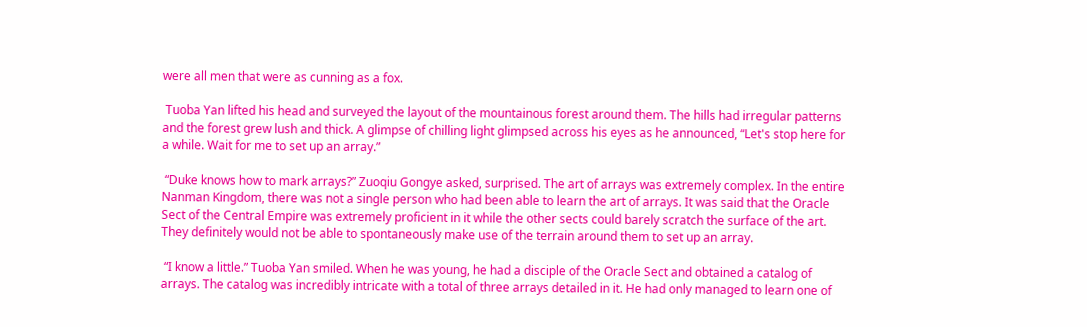were all men that were as cunning as a fox.

 Tuoba Yan lifted his head and surveyed the layout of the mountainous forest around them. The hills had irregular patterns and the forest grew lush and thick. A glimpse of chilling light glimpsed across his eyes as he announced, “Let's stop here for a while. Wait for me to set up an array.”

 “Duke knows how to mark arrays?” Zuoqiu Gongye asked, surprised. The art of arrays was extremely complex. In the entire Nanman Kingdom, there was not a single person who had been able to learn the art of arrays. It was said that the Oracle Sect of the Central Empire was extremely proficient in it while the other sects could barely scratch the surface of the art. They definitely would not be able to spontaneously make use of the terrain around them to set up an array.

 “I know a little.” Tuoba Yan smiled. When he was young, he had a disciple of the Oracle Sect and obtained a catalog of arrays. The catalog was incredibly intricate with a total of three arrays detailed in it. He had only managed to learn one of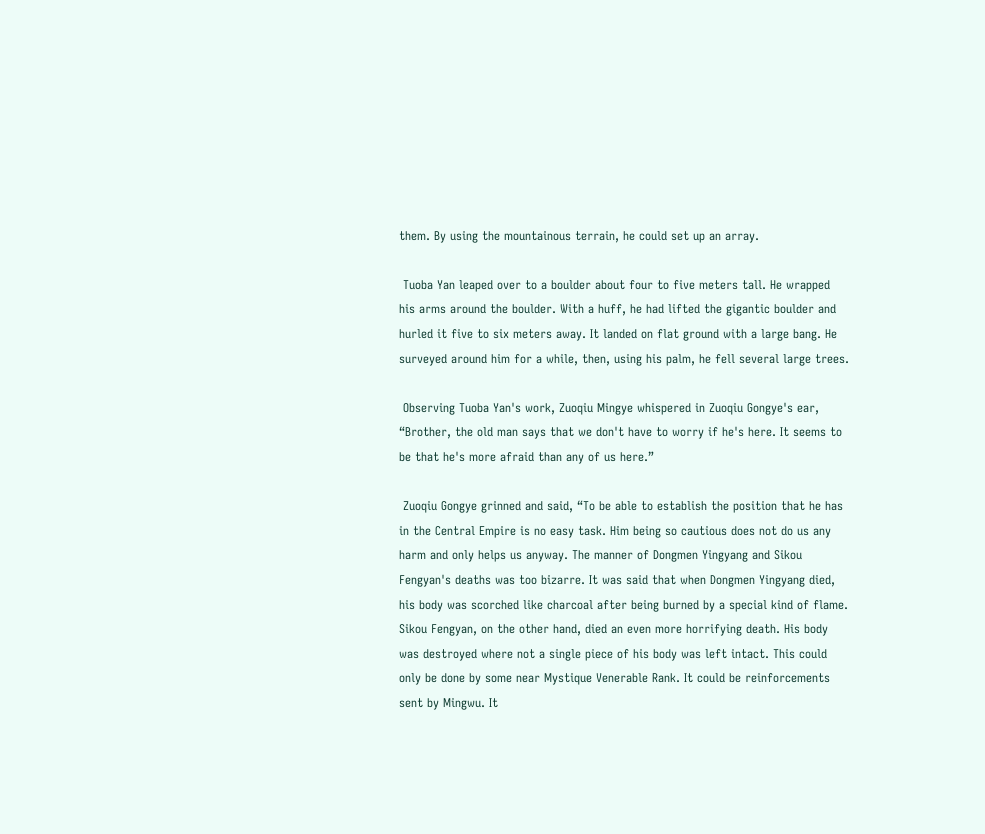them. By using the mountainous terrain, he could set up an array.

 Tuoba Yan leaped over to a boulder about four to five meters tall. He wrapped his arms around the boulder. With a huff, he had lifted the gigantic boulder and hurled it five to six meters away. It landed on flat ground with a large bang. He surveyed around him for a while, then, using his palm, he fell several large trees.

 Observing Tuoba Yan's work, Zuoqiu Mingye whispered in Zuoqiu Gongye's ear, “Brother, the old man says that we don't have to worry if he's here. It seems to be that he's more afraid than any of us here.”

 Zuoqiu Gongye grinned and said, “To be able to establish the position that he has in the Central Empire is no easy task. Him being so cautious does not do us any harm and only helps us anyway. The manner of Dongmen Yingyang and Sikou Fengyan's deaths was too bizarre. It was said that when Dongmen Yingyang died, his body was scorched like charcoal after being burned by a special kind of flame. Sikou Fengyan, on the other hand, died an even more horrifying death. His body was destroyed where not a single piece of his body was left intact. This could only be done by some near Mystique Venerable Rank. It could be reinforcements sent by Mingwu. It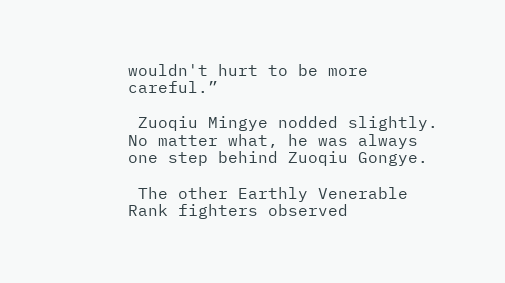wouldn't hurt to be more careful.”

 Zuoqiu Mingye nodded slightly. No matter what, he was always one step behind Zuoqiu Gongye.

 The other Earthly Venerable Rank fighters observed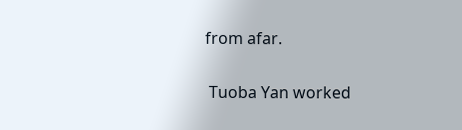from afar.

 Tuoba Yan worked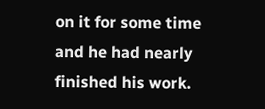on it for some time and he had nearly finished his work.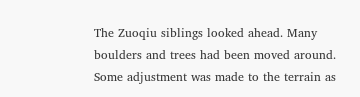The Zuoqiu siblings looked ahead. Many boulders and trees had been moved around. Some adjustment was made to the terrain as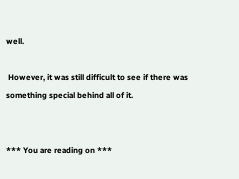well.

 However, it was still difficult to see if there was something special behind all of it.


*** You are reading on ***